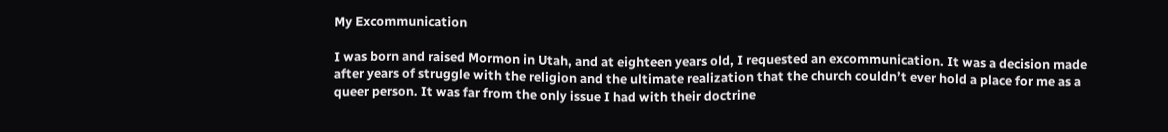My Excommunication

I was born and raised Mormon in Utah, and at eighteen years old, I requested an excommunication. It was a decision made after years of struggle with the religion and the ultimate realization that the church couldn’t ever hold a place for me as a queer person. It was far from the only issue I had with their doctrine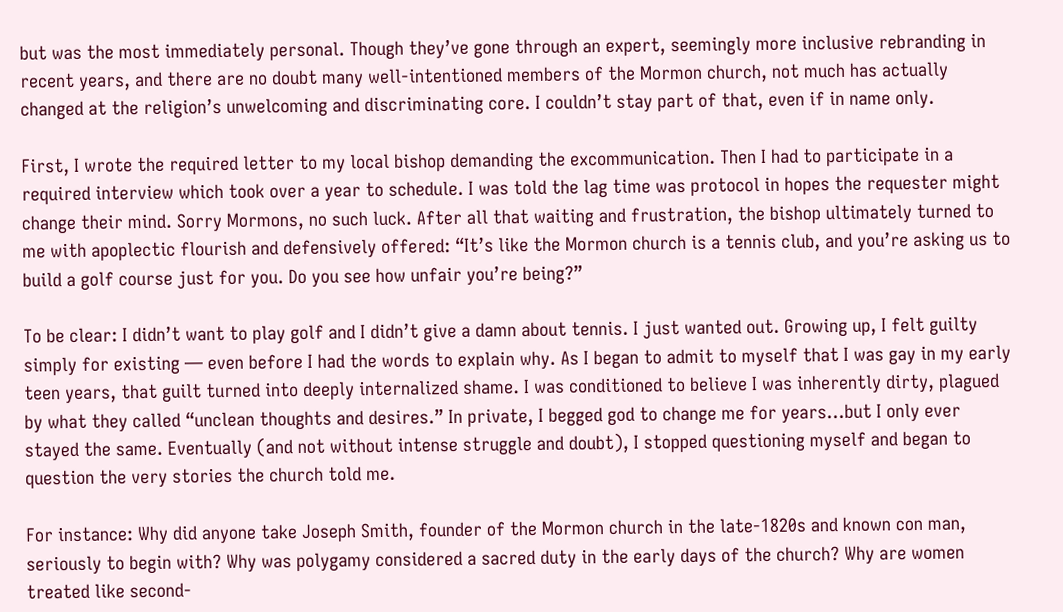but was the most immediately personal. Though they’ve gone through an expert, seemingly more inclusive rebranding in recent years, and there are no doubt many well-intentioned members of the Mormon church, not much has actually changed at the religion’s unwelcoming and discriminating core. I couldn’t stay part of that, even if in name only.

First, I wrote the required letter to my local bishop demanding the excommunication. Then I had to participate in a required interview which took over a year to schedule. I was told the lag time was protocol in hopes the requester might change their mind. Sorry Mormons, no such luck. After all that waiting and frustration, the bishop ultimately turned to me with apoplectic flourish and defensively offered: “It’s like the Mormon church is a tennis club, and you’re asking us to build a golf course just for you. Do you see how unfair you’re being?”

To be clear: I didn’t want to play golf and I didn’t give a damn about tennis. I just wanted out. Growing up, I felt guilty simply for existing — even before I had the words to explain why. As I began to admit to myself that I was gay in my early teen years, that guilt turned into deeply internalized shame. I was conditioned to believe I was inherently dirty, plagued by what they called “unclean thoughts and desires.” In private, I begged god to change me for years…but I only ever stayed the same. Eventually (and not without intense struggle and doubt), I stopped questioning myself and began to question the very stories the church told me.

For instance: Why did anyone take Joseph Smith, founder of the Mormon church in the late-1820s and known con man, seriously to begin with? Why was polygamy considered a sacred duty in the early days of the church? Why are women treated like second-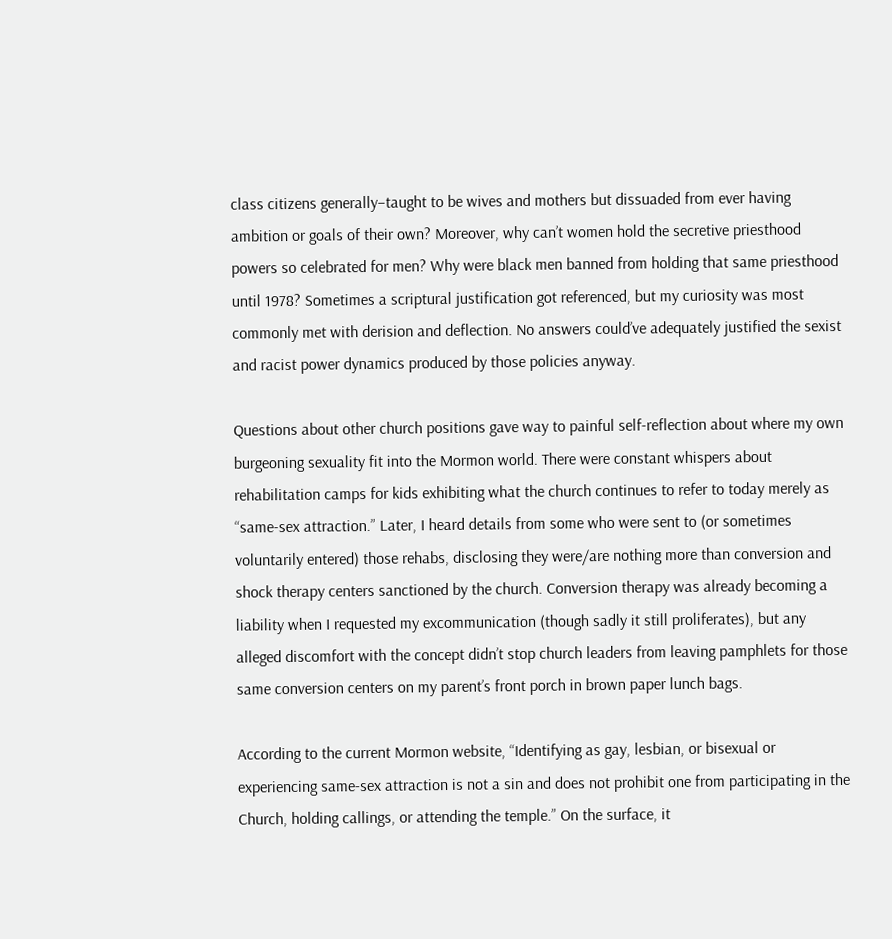class citizens generally–taught to be wives and mothers but dissuaded from ever having ambition or goals of their own? Moreover, why can’t women hold the secretive priesthood powers so celebrated for men? Why were black men banned from holding that same priesthood until 1978? Sometimes a scriptural justification got referenced, but my curiosity was most commonly met with derision and deflection. No answers could’ve adequately justified the sexist and racist power dynamics produced by those policies anyway.

Questions about other church positions gave way to painful self-reflection about where my own burgeoning sexuality fit into the Mormon world. There were constant whispers about rehabilitation camps for kids exhibiting what the church continues to refer to today merely as “same-sex attraction.” Later, I heard details from some who were sent to (or sometimes voluntarily entered) those rehabs, disclosing they were/are nothing more than conversion and shock therapy centers sanctioned by the church. Conversion therapy was already becoming a liability when I requested my excommunication (though sadly it still proliferates), but any alleged discomfort with the concept didn’t stop church leaders from leaving pamphlets for those same conversion centers on my parent’s front porch in brown paper lunch bags.

According to the current Mormon website, “Identifying as gay, lesbian, or bisexual or experiencing same-sex attraction is not a sin and does not prohibit one from participating in the Church, holding callings, or attending the temple.” On the surface, it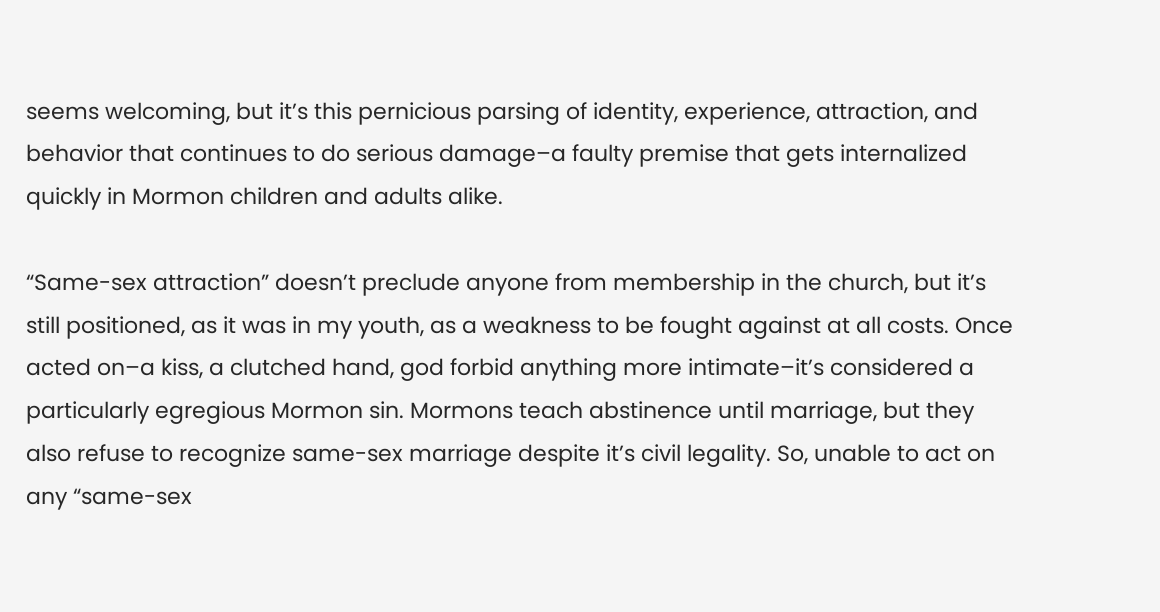seems welcoming, but it’s this pernicious parsing of identity, experience, attraction, and behavior that continues to do serious damage–a faulty premise that gets internalized quickly in Mormon children and adults alike.

“Same-sex attraction” doesn’t preclude anyone from membership in the church, but it’s still positioned, as it was in my youth, as a weakness to be fought against at all costs. Once acted on–a kiss, a clutched hand, god forbid anything more intimate–it’s considered a particularly egregious Mormon sin. Mormons teach abstinence until marriage, but they also refuse to recognize same-sex marriage despite it’s civil legality. So, unable to act on any “same-sex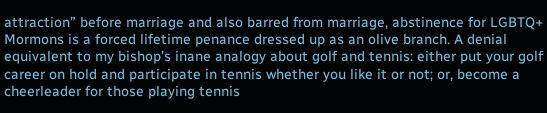attraction” before marriage and also barred from marriage, abstinence for LGBTQ+ Mormons is a forced lifetime penance dressed up as an olive branch. A denial equivalent to my bishop’s inane analogy about golf and tennis: either put your golf career on hold and participate in tennis whether you like it or not; or, become a cheerleader for those playing tennis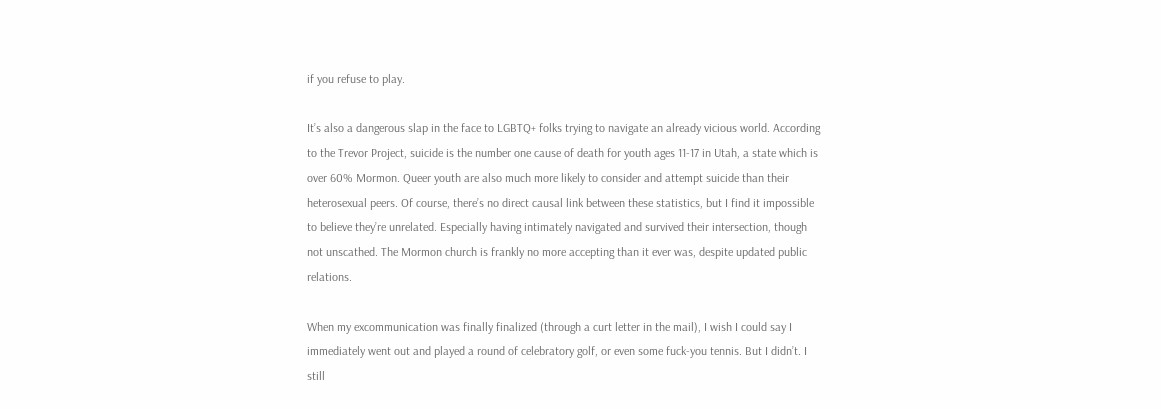if you refuse to play.

It’s also a dangerous slap in the face to LGBTQ+ folks trying to navigate an already vicious world. According to the Trevor Project, suicide is the number one cause of death for youth ages 11-17 in Utah, a state which is over 60% Mormon. Queer youth are also much more likely to consider and attempt suicide than their heterosexual peers. Of course, there’s no direct causal link between these statistics, but I find it impossible to believe they’re unrelated. Especially having intimately navigated and survived their intersection, though not unscathed. The Mormon church is frankly no more accepting than it ever was, despite updated public relations.

When my excommunication was finally finalized (through a curt letter in the mail), I wish I could say I immediately went out and played a round of celebratory golf, or even some fuck-you tennis. But I didn’t. I still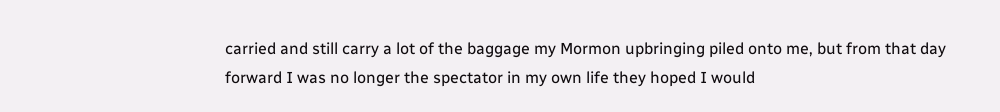carried and still carry a lot of the baggage my Mormon upbringing piled onto me, but from that day forward I was no longer the spectator in my own life they hoped I would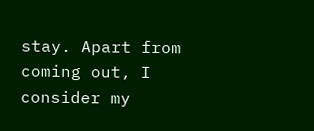stay. Apart from coming out, I consider my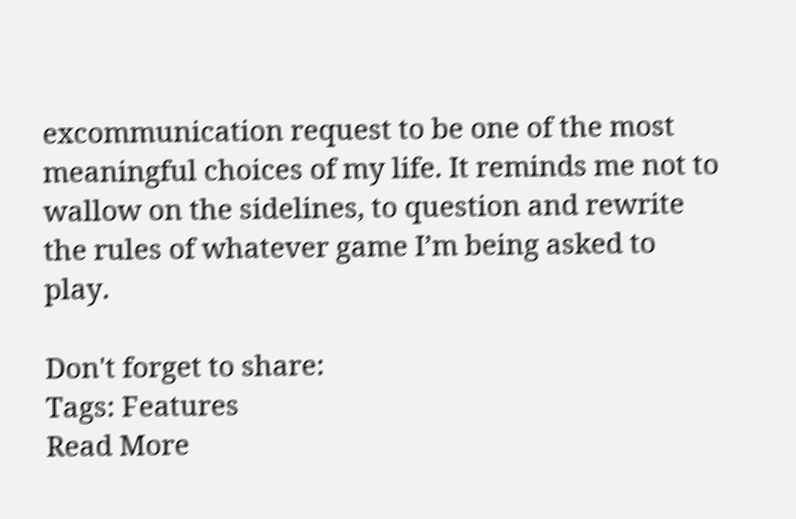excommunication request to be one of the most meaningful choices of my life. It reminds me not to wallow on the sidelines, to question and rewrite the rules of whatever game I’m being asked to play.

Don't forget to share:
Tags: Features
Read More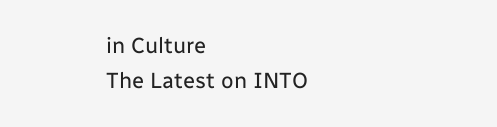in Culture
The Latest on INTO